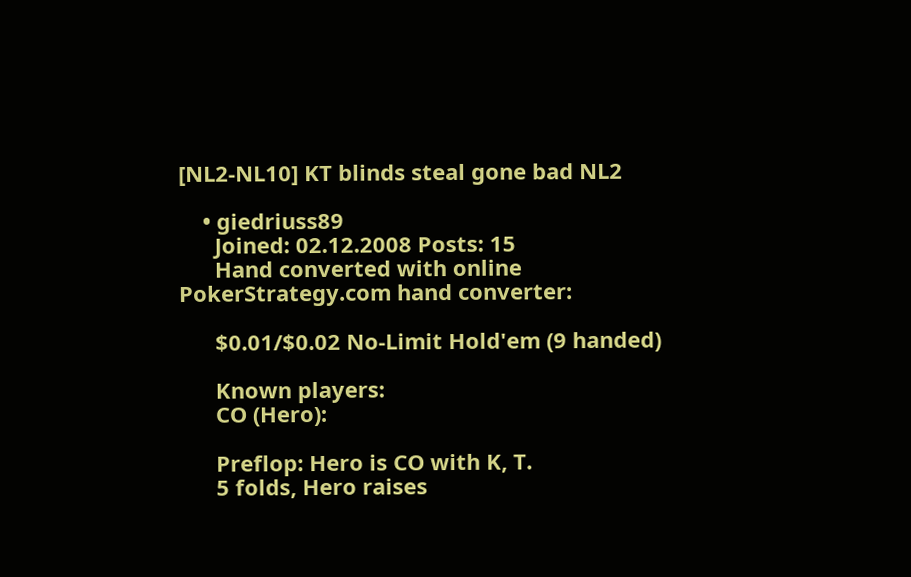[NL2-NL10] KT blinds steal gone bad NL2

    • giedriuss89
      Joined: 02.12.2008 Posts: 15
      Hand converted with online PokerStrategy.com hand converter:

      $0.01/$0.02 No-Limit Hold'em (9 handed)

      Known players:
      CO (Hero):

      Preflop: Hero is CO with K, T.
      5 folds, Hero raises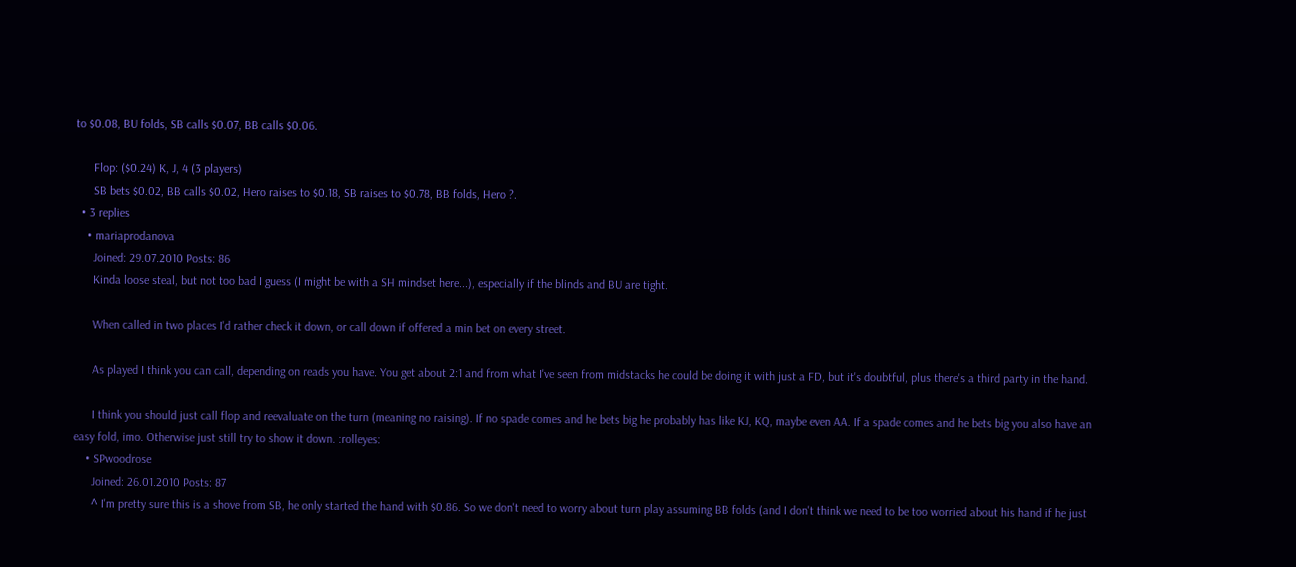to $0.08, BU folds, SB calls $0.07, BB calls $0.06.

      Flop: ($0.24) K, J, 4 (3 players)
      SB bets $0.02, BB calls $0.02, Hero raises to $0.18, SB raises to $0.78, BB folds, Hero ?.
  • 3 replies
    • mariaprodanova
      Joined: 29.07.2010 Posts: 86
      Kinda loose steal, but not too bad I guess (I might be with a SH mindset here...), especially if the blinds and BU are tight.

      When called in two places I'd rather check it down, or call down if offered a min bet on every street.

      As played I think you can call, depending on reads you have. You get about 2:1 and from what I've seen from midstacks he could be doing it with just a FD, but it's doubtful, plus there's a third party in the hand.

      I think you should just call flop and reevaluate on the turn (meaning no raising). If no spade comes and he bets big he probably has like KJ, KQ, maybe even AA. If a spade comes and he bets big you also have an easy fold, imo. Otherwise just still try to show it down. :rolleyes:
    • SPwoodrose
      Joined: 26.01.2010 Posts: 87
      ^ I'm pretty sure this is a shove from SB, he only started the hand with $0.86. So we don't need to worry about turn play assuming BB folds (and I don't think we need to be too worried about his hand if he just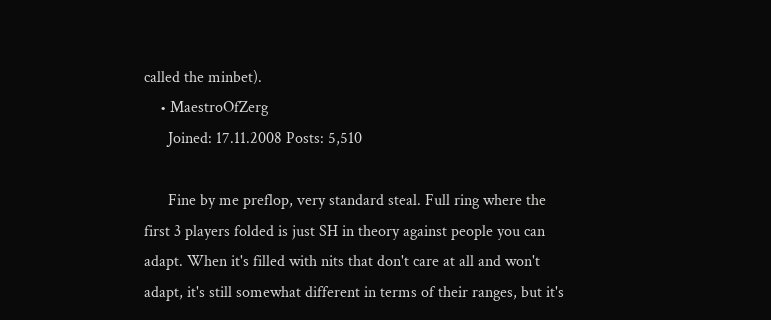called the minbet).
    • MaestroOfZerg
      Joined: 17.11.2008 Posts: 5,510

      Fine by me preflop, very standard steal. Full ring where the first 3 players folded is just SH in theory against people you can adapt. When it's filled with nits that don't care at all and won't adapt, it's still somewhat different in terms of their ranges, but it's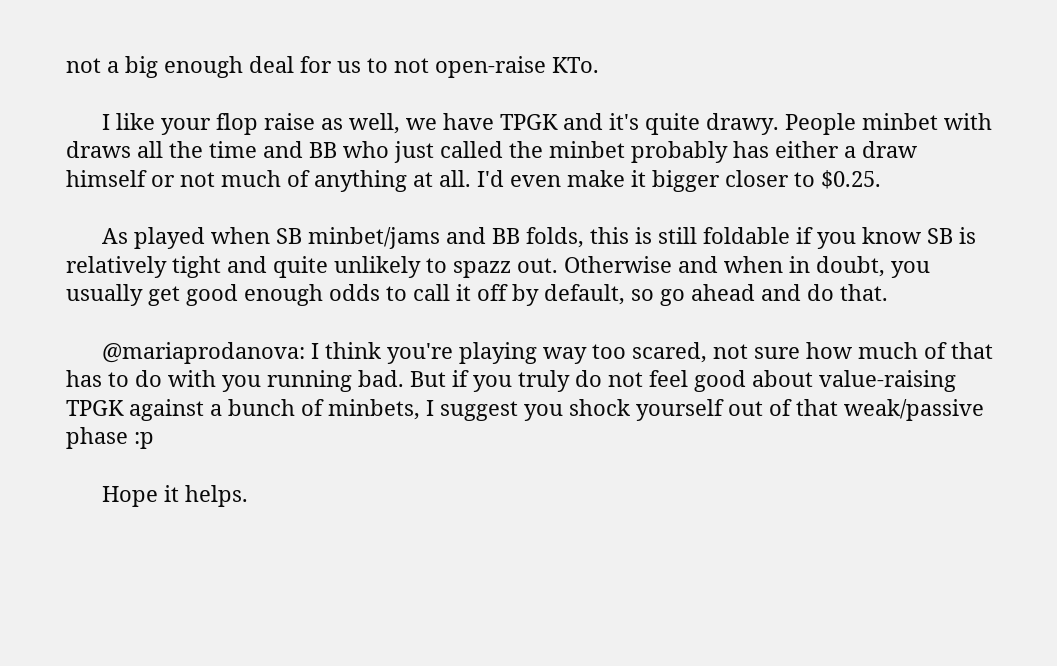not a big enough deal for us to not open-raise KTo.

      I like your flop raise as well, we have TPGK and it's quite drawy. People minbet with draws all the time and BB who just called the minbet probably has either a draw himself or not much of anything at all. I'd even make it bigger closer to $0.25.

      As played when SB minbet/jams and BB folds, this is still foldable if you know SB is relatively tight and quite unlikely to spazz out. Otherwise and when in doubt, you usually get good enough odds to call it off by default, so go ahead and do that.

      @mariaprodanova: I think you're playing way too scared, not sure how much of that has to do with you running bad. But if you truly do not feel good about value-raising TPGK against a bunch of minbets, I suggest you shock yourself out of that weak/passive phase :p

      Hope it helps.